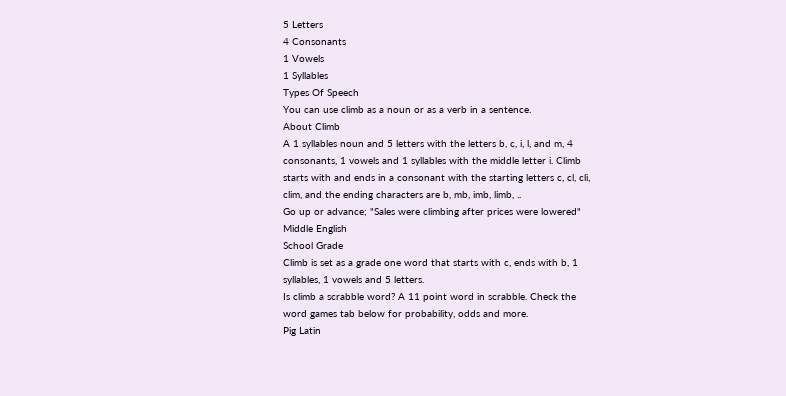5 Letters
4 Consonants
1 Vowels
1 Syllables
Types Of Speech
You can use climb as a noun or as a verb in a sentence.
About Climb
A 1 syllables noun and 5 letters with the letters b, c, i, l, and m, 4 consonants, 1 vowels and 1 syllables with the middle letter i. Climb starts with and ends in a consonant with the starting letters c, cl, cli, clim, and the ending characters are b, mb, imb, limb, ..
Go up or advance; "Sales were climbing after prices were lowered"
Middle English
School Grade
Climb is set as a grade one word that starts with c, ends with b, 1 syllables, 1 vowels and 5 letters.
Is climb a scrabble word? A 11 point word in scrabble. Check the word games tab below for probability, odds and more.
Pig Latin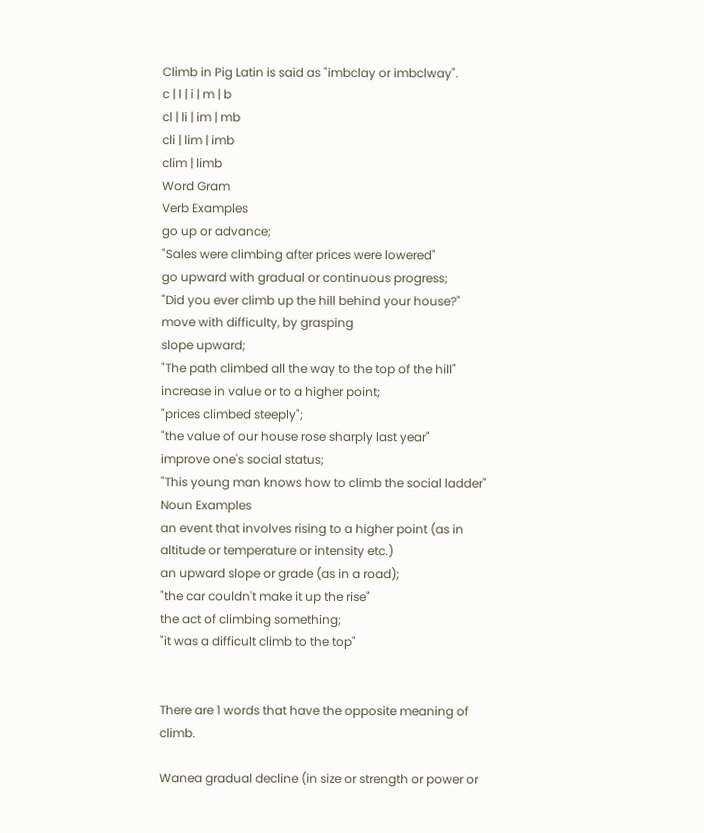Climb in Pig Latin is said as "imbclay or imbclway".
c | l | i | m | b
cl | li | im | mb
cli | lim | imb
clim | limb
Word Gram
Verb Examples
go up or advance;
"Sales were climbing after prices were lowered"
go upward with gradual or continuous progress;
"Did you ever climb up the hill behind your house?"
move with difficulty, by grasping
slope upward;
"The path climbed all the way to the top of the hill"
increase in value or to a higher point;
"prices climbed steeply";
"the value of our house rose sharply last year"
improve one's social status;
"This young man knows how to climb the social ladder"
Noun Examples
an event that involves rising to a higher point (as in altitude or temperature or intensity etc.)
an upward slope or grade (as in a road);
"the car couldn't make it up the rise"
the act of climbing something;
"it was a difficult climb to the top"


There are 1 words that have the opposite meaning of climb.

Wanea gradual decline (in size or strength or power or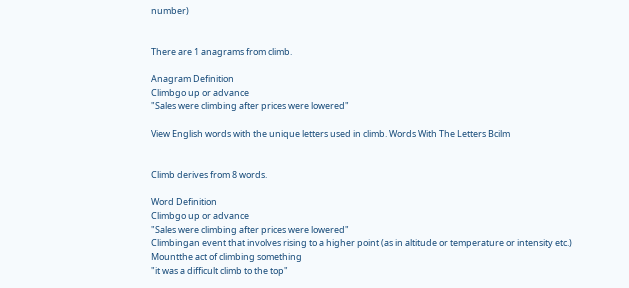number)


There are 1 anagrams from climb.

Anagram Definition
Climbgo up or advance
"Sales were climbing after prices were lowered"

View English words with the unique letters used in climb. Words With The Letters Bcilm


Climb derives from 8 words.

Word Definition
Climbgo up or advance
"Sales were climbing after prices were lowered"
Climbingan event that involves rising to a higher point (as in altitude or temperature or intensity etc.)
Mountthe act of climbing something
"it was a difficult climb to the top"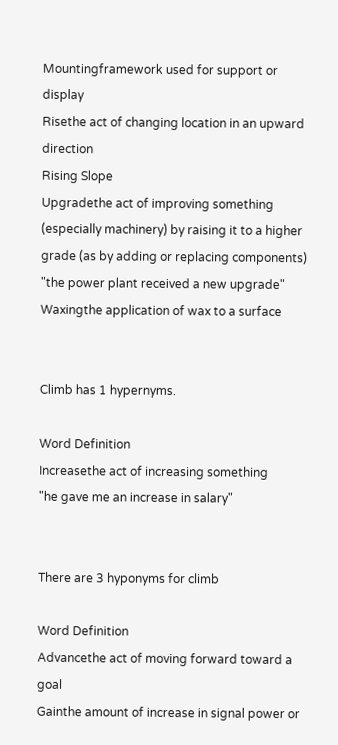Mountingframework used for support or display
Risethe act of changing location in an upward direction
Rising Slope
Upgradethe act of improving something (especially machinery) by raising it to a higher grade (as by adding or replacing components)
"the power plant received a new upgrade"
Waxingthe application of wax to a surface


Climb has 1 hypernyms.

Word Definition
Increasethe act of increasing something
"he gave me an increase in salary"


There are 3 hyponyms for climb

Word Definition
Advancethe act of moving forward toward a goal
Gainthe amount of increase in signal power or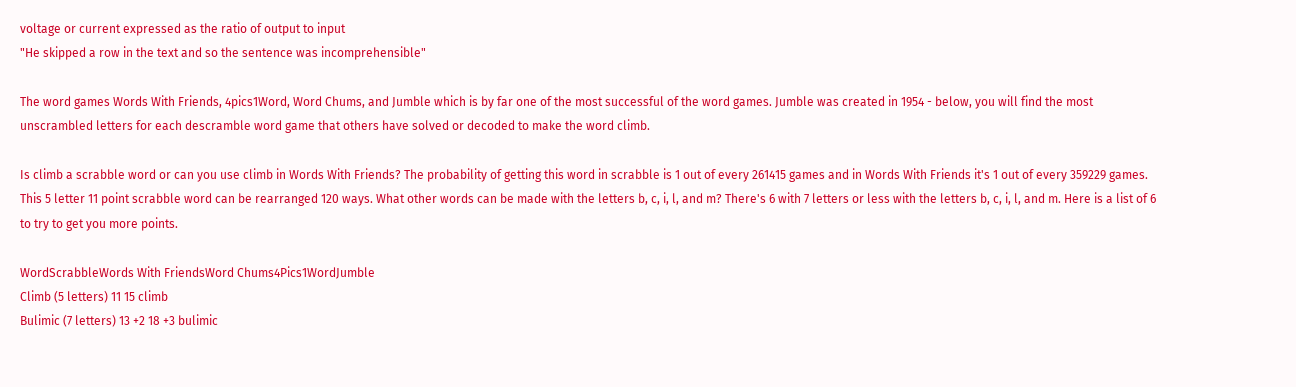voltage or current expressed as the ratio of output to input
"He skipped a row in the text and so the sentence was incomprehensible"

The word games Words With Friends, 4pics1Word, Word Chums, and Jumble which is by far one of the most successful of the word games. Jumble was created in 1954 - below, you will find the most unscrambled letters for each descramble word game that others have solved or decoded to make the word climb.

Is climb a scrabble word or can you use climb in Words With Friends? The probability of getting this word in scrabble is 1 out of every 261415 games and in Words With Friends it's 1 out of every 359229 games. This 5 letter 11 point scrabble word can be rearranged 120 ways. What other words can be made with the letters b, c, i, l, and m? There's 6 with 7 letters or less with the letters b, c, i, l, and m. Here is a list of 6 to try to get you more points.

WordScrabbleWords With FriendsWord Chums4Pics1WordJumble
Climb (5 letters) 11 15 climb
Bulimic (7 letters) 13 +2 18 +3 bulimic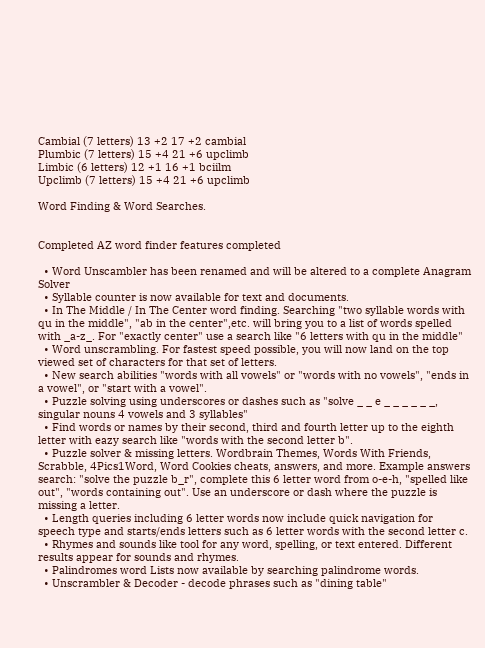Cambial (7 letters) 13 +2 17 +2 cambial
Plumbic (7 letters) 15 +4 21 +6 upclimb
Limbic (6 letters) 12 +1 16 +1 bciilm
Upclimb (7 letters) 15 +4 21 +6 upclimb

Word Finding & Word Searches.


Completed AZ word finder features completed

  • Word Unscambler has been renamed and will be altered to a complete Anagram Solver
  • Syllable counter is now available for text and documents.
  • In The Middle / In The Center word finding. Searching "two syllable words with qu in the middle", "ab in the center",etc. will bring you to a list of words spelled with _a-z_. For "exactly center" use a search like "6 letters with qu in the middle"
  • Word unscrambling. For fastest speed possible, you will now land on the top viewed set of characters for that set of letters.
  • New search abilities "words with all vowels" or "words with no vowels", "ends in a vowel", or "start with a vowel".
  • Puzzle solving using underscores or dashes such as "solve _ _ e _ _ _ _ _ _, singular nouns 4 vowels and 3 syllables"
  • Find words or names by their second, third and fourth letter up to the eighth letter with eazy search like "words with the second letter b".
  • Puzzle solver & missing letters. Wordbrain Themes, Words With Friends, Scrabble, 4Pics1Word, Word Cookies cheats, answers, and more. Example answers search: "solve the puzzle b_r", complete this 6 letter word from o-e-h, "spelled like out", "words containing out". Use an underscore or dash where the puzzle is missing a letter.
  • Length queries including 6 letter words now include quick navigation for speech type and starts/ends letters such as 6 letter words with the second letter c.
  • Rhymes and sounds like tool for any word, spelling, or text entered. Different results appear for sounds and rhymes.
  • Palindromes word Lists now available by searching palindrome words.
  • Unscrambler & Decoder - decode phrases such as "dining table"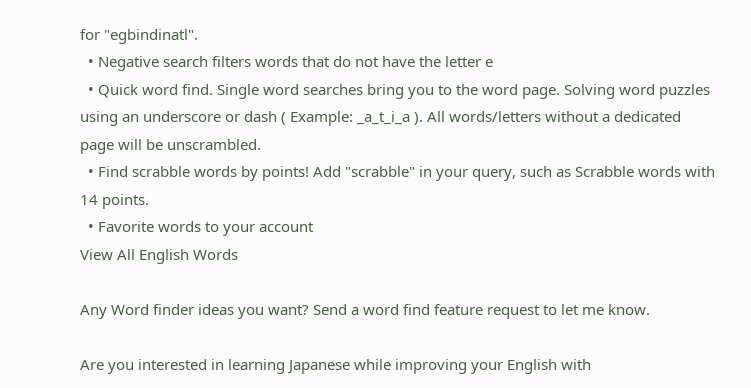for "egbindinatl".
  • Negative search filters words that do not have the letter e
  • Quick word find. Single word searches bring you to the word page. Solving word puzzles using an underscore or dash ( Example: _a_t_i_a ). All words/letters without a dedicated page will be unscrambled.
  • Find scrabble words by points! Add "scrabble" in your query, such as Scrabble words with 14 points.
  • Favorite words to your account
View All English Words

Any Word finder ideas you want? Send a word find feature request to let me know.

Are you interested in learning Japanese while improving your English with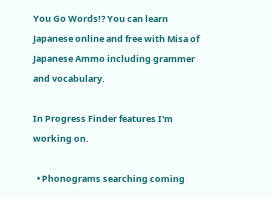You Go Words!? You can learn Japanese online and free with Misa of Japanese Ammo including grammer and vocabulary.

In Progress Finder features I'm working on.

  • Phonograms searching coming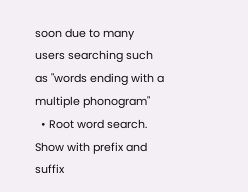soon due to many users searching such as "words ending with a multiple phonogram"
  • Root word search. Show with prefix and suffix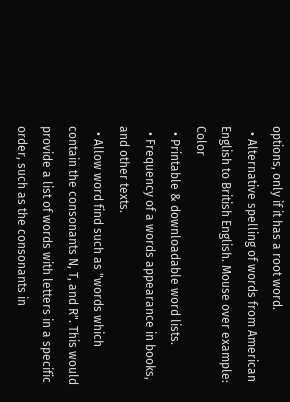options, only if it has a root word.
  • Alternative spelling of words from American English to British English. Mouse over example: Color
  • Printable & downloadable word lists.
  • Frequency of a words appearance in books, and other texts.
  • Allow word find such as "words which contain the consonants N, T, and R". This would provide a list of words with letters in a specific order, such as the consonants in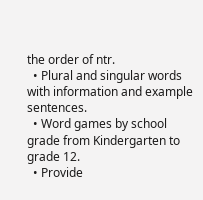the order of ntr.
  • Plural and singular words with information and example sentences.
  • Word games by school grade from Kindergarten to grade 12.
  • Provide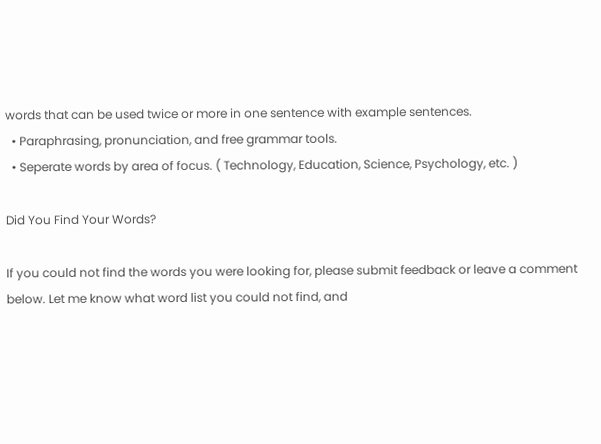words that can be used twice or more in one sentence with example sentences.
  • Paraphrasing, pronunciation, and free grammar tools.
  • Seperate words by area of focus. ( Technology, Education, Science, Psychology, etc. )

Did You Find Your Words?

If you could not find the words you were looking for, please submit feedback or leave a comment below. Let me know what word list you could not find, and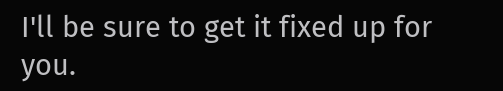I'll be sure to get it fixed up for you.